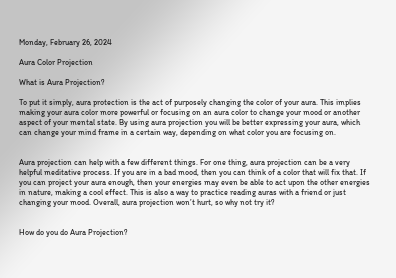Monday, February 26, 2024

Aura Color Projection

What is Aura Projection?

To put it simply, aura protection is the act of purposely changing the color of your aura. This implies making your aura color more powerful or focusing on an aura color to change your mood or another aspect of your mental state. By using aura projection you will be better expressing your aura, which can change your mind frame in a certain way, depending on what color you are focusing on.


Aura projection can help with a few different things. For one thing, aura projection can be a very helpful meditative process. If you are in a bad mood, then you can think of a color that will fix that. If you can project your aura enough, then your energies may even be able to act upon the other energies in nature, making a cool effect. This is also a way to practice reading auras with a friend or just changing your mood. Overall, aura projection won’t hurt, so why not try it?


How do you do Aura Projection?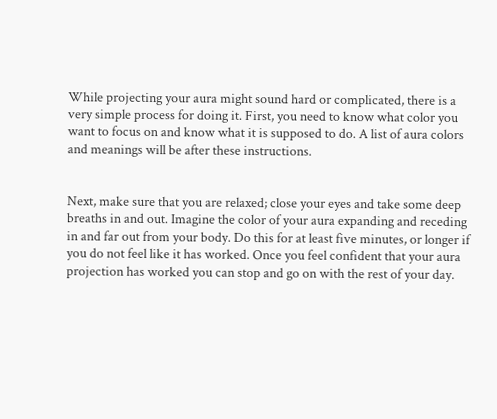While projecting your aura might sound hard or complicated, there is a very simple process for doing it. First, you need to know what color you want to focus on and know what it is supposed to do. A list of aura colors and meanings will be after these instructions.


Next, make sure that you are relaxed; close your eyes and take some deep breaths in and out. Imagine the color of your aura expanding and receding in and far out from your body. Do this for at least five minutes, or longer if you do not feel like it has worked. Once you feel confident that your aura projection has worked you can stop and go on with the rest of your day.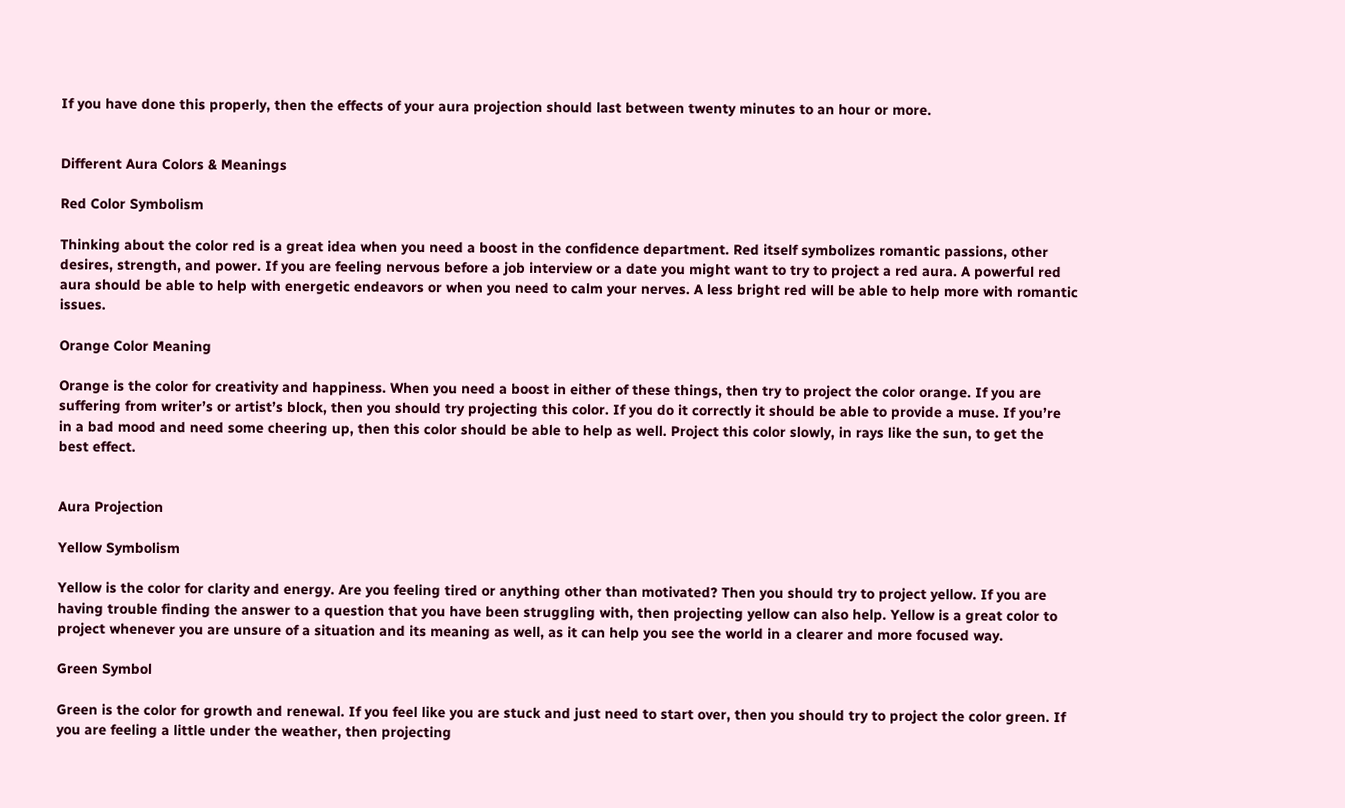If you have done this properly, then the effects of your aura projection should last between twenty minutes to an hour or more.


Different Aura Colors & Meanings

Red Color Symbolism

Thinking about the color red is a great idea when you need a boost in the confidence department. Red itself symbolizes romantic passions, other desires, strength, and power. If you are feeling nervous before a job interview or a date you might want to try to project a red aura. A powerful red aura should be able to help with energetic endeavors or when you need to calm your nerves. A less bright red will be able to help more with romantic issues.

Orange Color Meaning

Orange is the color for creativity and happiness. When you need a boost in either of these things, then try to project the color orange. If you are suffering from writer’s or artist’s block, then you should try projecting this color. If you do it correctly it should be able to provide a muse. If you’re in a bad mood and need some cheering up, then this color should be able to help as well. Project this color slowly, in rays like the sun, to get the best effect.


Aura Projection

Yellow Symbolism

Yellow is the color for clarity and energy. Are you feeling tired or anything other than motivated? Then you should try to project yellow. If you are having trouble finding the answer to a question that you have been struggling with, then projecting yellow can also help. Yellow is a great color to project whenever you are unsure of a situation and its meaning as well, as it can help you see the world in a clearer and more focused way.

Green Symbol

Green is the color for growth and renewal. If you feel like you are stuck and just need to start over, then you should try to project the color green. If you are feeling a little under the weather, then projecting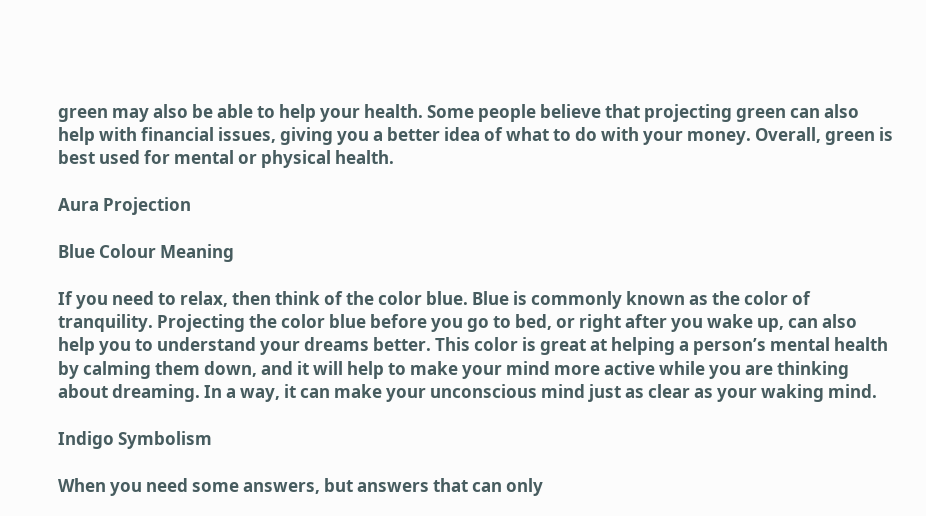green may also be able to help your health. Some people believe that projecting green can also help with financial issues, giving you a better idea of what to do with your money. Overall, green is best used for mental or physical health.

Aura Projection

Blue Colour Meaning

If you need to relax, then think of the color blue. Blue is commonly known as the color of tranquility. Projecting the color blue before you go to bed, or right after you wake up, can also help you to understand your dreams better. This color is great at helping a person’s mental health by calming them down, and it will help to make your mind more active while you are thinking about dreaming. In a way, it can make your unconscious mind just as clear as your waking mind.

Indigo Symbolism

When you need some answers, but answers that can only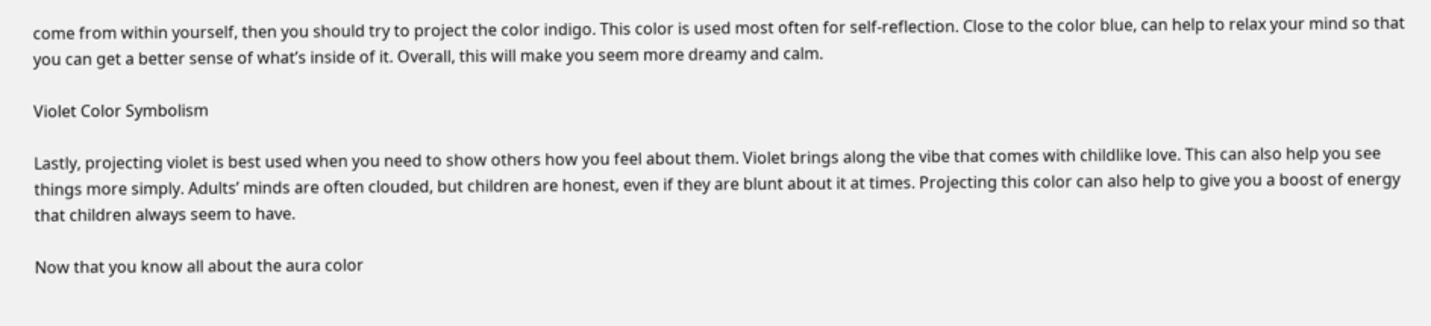come from within yourself, then you should try to project the color indigo. This color is used most often for self-reflection. Close to the color blue, can help to relax your mind so that you can get a better sense of what’s inside of it. Overall, this will make you seem more dreamy and calm.

Violet Color Symbolism

Lastly, projecting violet is best used when you need to show others how you feel about them. Violet brings along the vibe that comes with childlike love. This can also help you see things more simply. Adults’ minds are often clouded, but children are honest, even if they are blunt about it at times. Projecting this color can also help to give you a boost of energy that children always seem to have.

Now that you know all about the aura color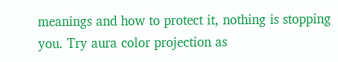meanings and how to protect it, nothing is stopping you. Try aura color projection as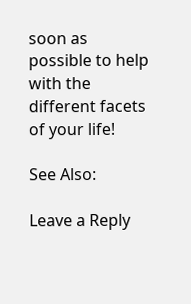soon as possible to help with the different facets of your life!

See Also:

Leave a Reply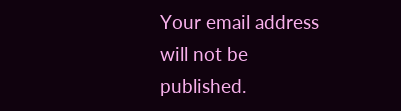Your email address will not be published.